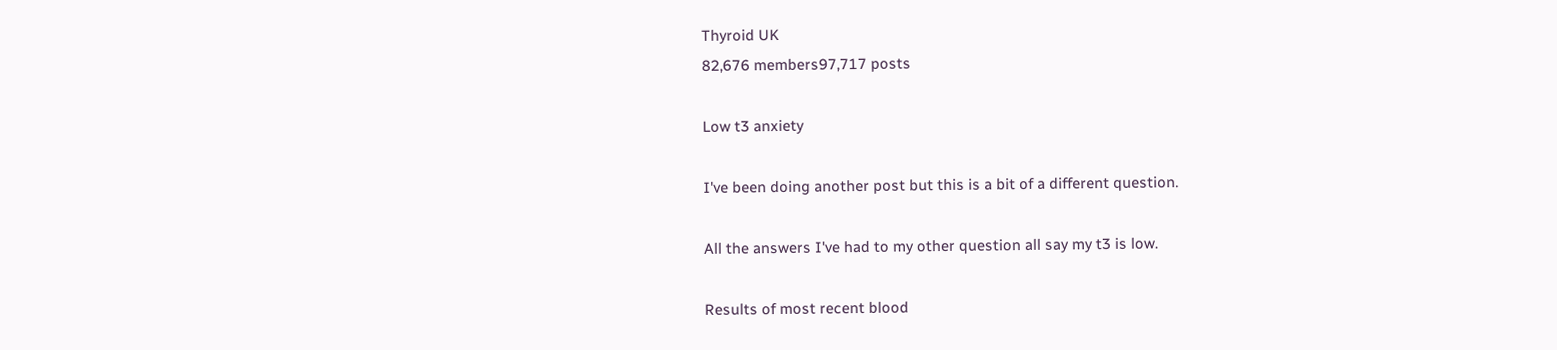Thyroid UK
82,676 members97,717 posts

Low t3 anxiety

I've been doing another post but this is a bit of a different question.

All the answers I've had to my other question all say my t3 is low.

Results of most recent blood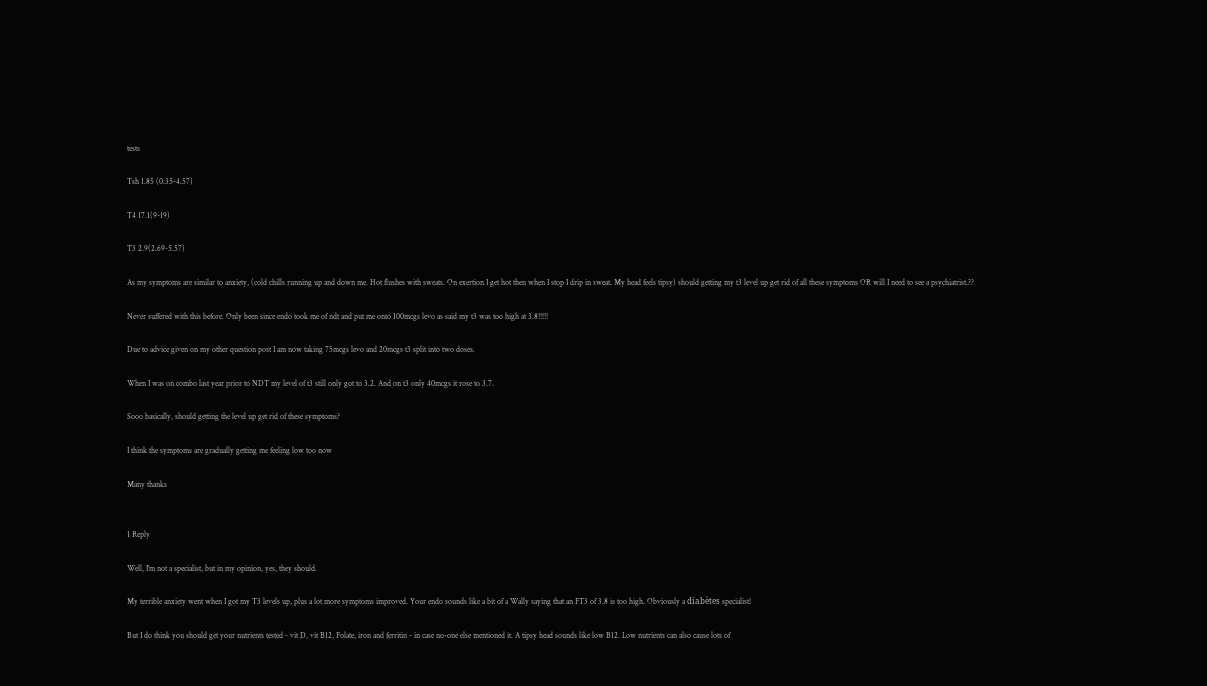tests

Tsh 1.85 (0.35-4.57)

T4 17.1(9-19)

T3 2.9(2.69-5.57)

As my symptoms are similar to anxiety, (cold chills running up and down me. Hot flushes with sweats. On exertion I get hot then when I stop I drip in sweat. My head feels tipsy) should getting my t3 level up get rid of all these symptoms OR will I need to see a psychiatrist.??

Never suffered with this before. Only been since endo took me of ndt and put me onto 100mcgs levo as said my t3 was too high at 3.8!!!!!

Due to advice given on my other question post I am now taking 75mcgs levo and 20mcgs t3 split into two doses.

When I was on combo last year prior to NDT my level of t3 still only got to 3.2. And on t3 only 40mcgs it rose to 3.7.

Sooo basically, should getting the level up get rid of these symptoms?

I think the symptoms are gradually getting me feeling low too now

Many thanks


1 Reply

Well, I'm not a specialist, but in my opinion, yes, they should.

My terrible anxiety went when I got my T3 levels up, plus a lot more symptoms improved. Your endo sounds like a bit of a Wally saying that an FT3 of 3.8 is too high. Obviously a diabètes specialist!

But I do think you should get your nutrients tested - vit D, vit B12, Folate, iron and ferritin - in case no-one else mentioned it. A tipsy head sounds like low B12. Low nutrients can also cause lots of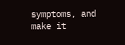symptoms, and make it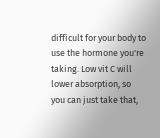difficult for your body to use the hormone you're taking. Low vit C will lower absorption, so you can just take that,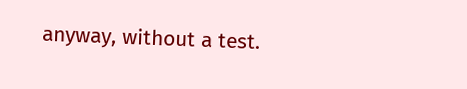anyway, without a test.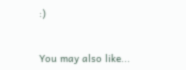:)


You may also like...